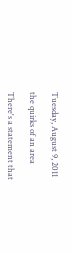Tuesday, August 9, 2011

the quirks of an area

There's a statement that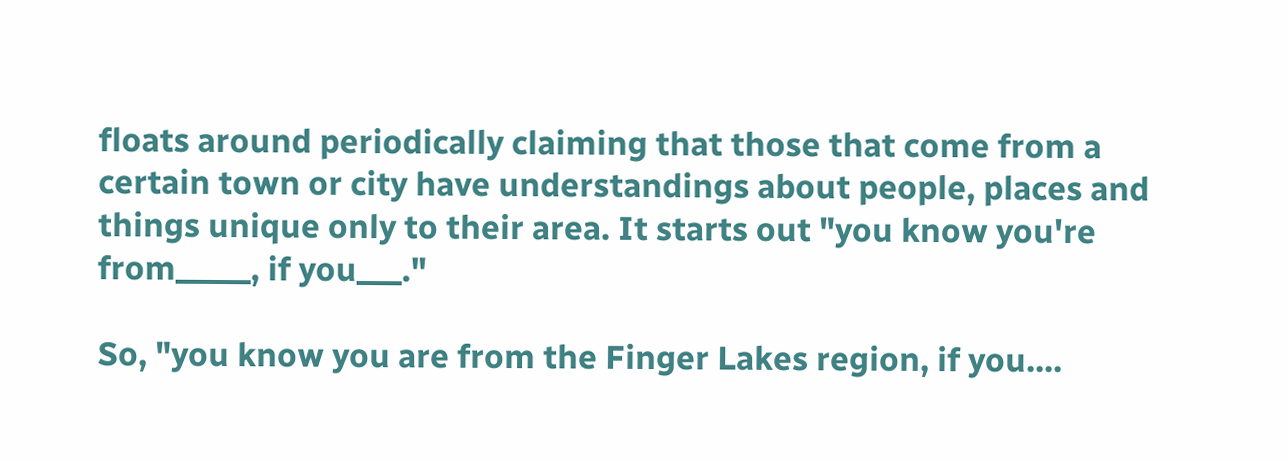floats around periodically claiming that those that come from a certain town or city have understandings about people, places and things unique only to their area. It starts out "you know you're from_____, if you___."

So, "you know you are from the Finger Lakes region, if you....